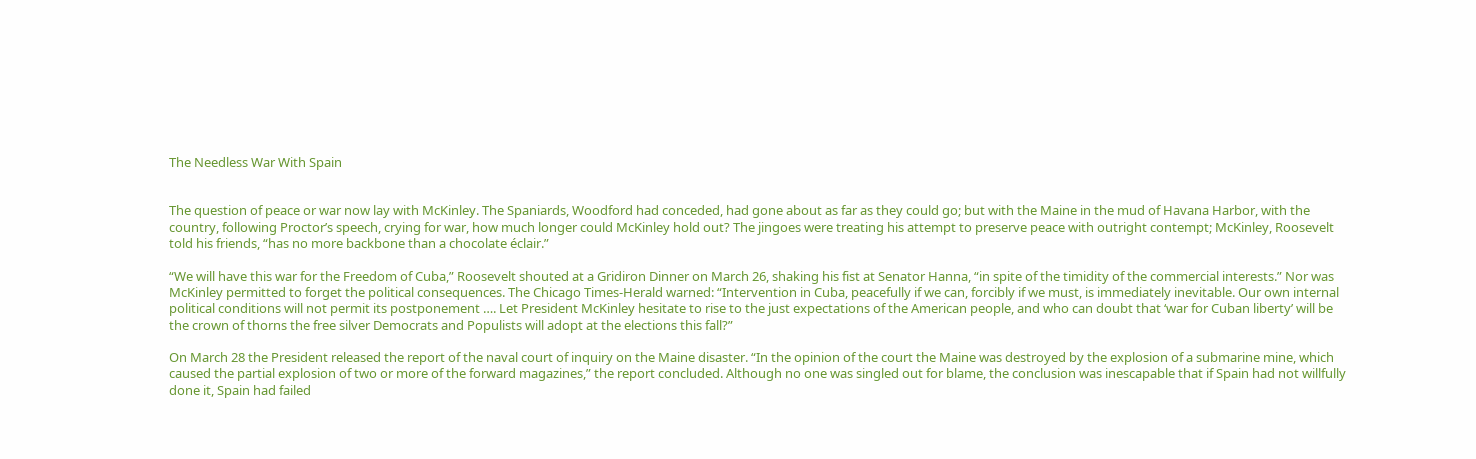The Needless War With Spain


The question of peace or war now lay with McKinley. The Spaniards, Woodford had conceded, had gone about as far as they could go; but with the Maine in the mud of Havana Harbor, with the country, following Proctor’s speech, crying for war, how much longer could McKinley hold out? The jingoes were treating his attempt to preserve peace with outright contempt; McKinley, Roosevelt told his friends, “has no more backbone than a chocolate éclair.”

“We will have this war for the Freedom of Cuba,” Roosevelt shouted at a Gridiron Dinner on March 26, shaking his fist at Senator Hanna, “in spite of the timidity of the commercial interests.” Nor was McKinley permitted to forget the political consequences. The Chicago Times-Herald warned: “Intervention in Cuba, peacefully if we can, forcibly if we must, is immediately inevitable. Our own internal political conditions will not permit its postponement …. Let President McKinley hesitate to rise to the just expectations of the American people, and who can doubt that ‘war for Cuban liberty’ will be the crown of thorns the free silver Democrats and Populists will adopt at the elections this fall?”

On March 28 the President released the report of the naval court of inquiry on the Maine disaster. “In the opinion of the court the Maine was destroyed by the explosion of a submarine mine, which caused the partial explosion of two or more of the forward magazines,” the report concluded. Although no one was singled out for blame, the conclusion was inescapable that if Spain had not willfully done it, Spain had failed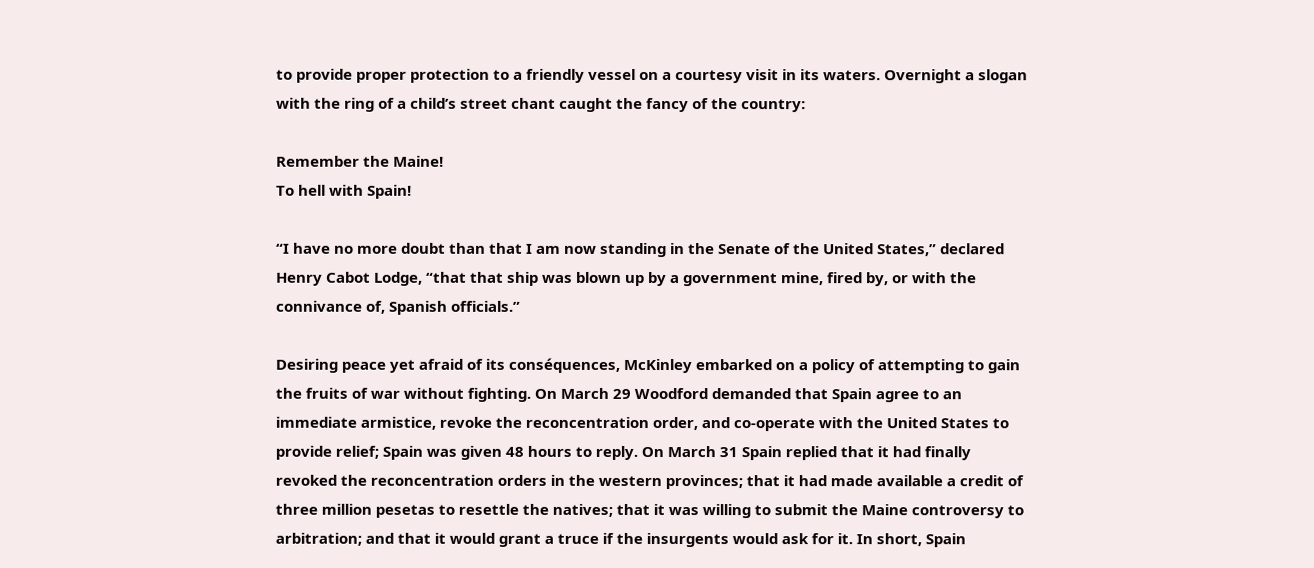to provide proper protection to a friendly vessel on a courtesy visit in its waters. Overnight a slogan with the ring of a child’s street chant caught the fancy of the country:

Remember the Maine!
To hell with Spain!

“I have no more doubt than that I am now standing in the Senate of the United States,” declared Henry Cabot Lodge, “that that ship was blown up by a government mine, fired by, or with the connivance of, Spanish officials.”

Desiring peace yet afraid of its conséquences, McKinley embarked on a policy of attempting to gain the fruits of war without fighting. On March 29 Woodford demanded that Spain agree to an immediate armistice, revoke the reconcentration order, and co-operate with the United States to provide relief; Spain was given 48 hours to reply. On March 31 Spain replied that it had finally revoked the reconcentration orders in the western provinces; that it had made available a credit of three million pesetas to resettle the natives; that it was willing to submit the Maine controversy to arbitration; and that it would grant a truce if the insurgents would ask for it. In short, Spain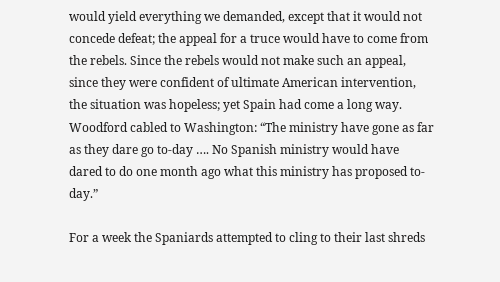would yield everything we demanded, except that it would not concede defeat; the appeal for a truce would have to come from the rebels. Since the rebels would not make such an appeal, since they were confident of ultimate American intervention, the situation was hopeless; yet Spain had come a long way. Woodford cabled to Washington: “The ministry have gone as far as they dare go to-day …. No Spanish ministry would have dared to do one month ago what this ministry has proposed to-day.”

For a week the Spaniards attempted to cling to their last shreds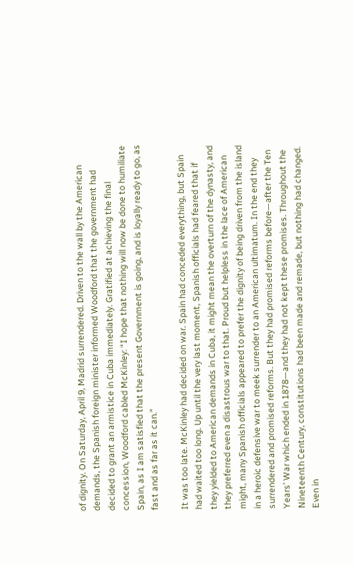of dignity. On Saturday, April 9, Madrid surrendered. Driven to the wall by the American demands, the Spanish foreign minister informed Woodford that the government had decided to grant an armistice in Cuba immediately. Gratified at achieving the final concession, Woodford cabled McKinley: “I hope that nothing will now be done to humiliate Spain, as I am satisfied that the present Government is going, and is loyally ready to go, as fast and as far as it can.”

It was too late. McKinley had decided on war. Spain had conceded everything, but Spain had waited too long. Up until the very last moment, Spanish officials had feared that if they yielded to American demands in Cuba, it might mean the overturn of the dynasty, and they preferred even a disastrous war to that. Proud but helpless in the lace of American might, many Spanish officials appeared to prefer the dignity of being driven from the island in a heroic defensive war to meek surrender to an American ultimatum. In the end they surrendered and promised reforms. But they had promised reforms before—after the Ten Years’ War which ended in 1878—and they had not kept these promises. Throughout the Nineteenth Century, constitutions had been made and remade, but nothing had changed. Even in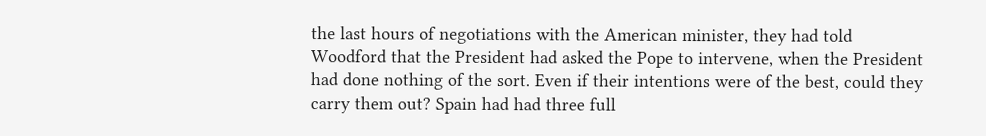the last hours of negotiations with the American minister, they had told Woodford that the President had asked the Pope to intervene, when the President had done nothing of the sort. Even if their intentions were of the best, could they carry them out? Spain had had three full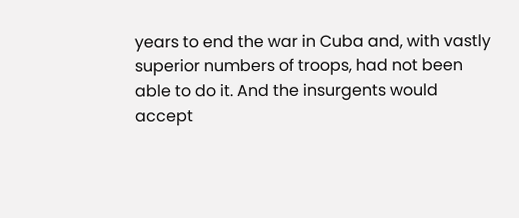years to end the war in Cuba and, with vastly superior numbers of troops, had not been able to do it. And the insurgents would accept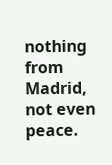nothing from Madrid, not even peace.